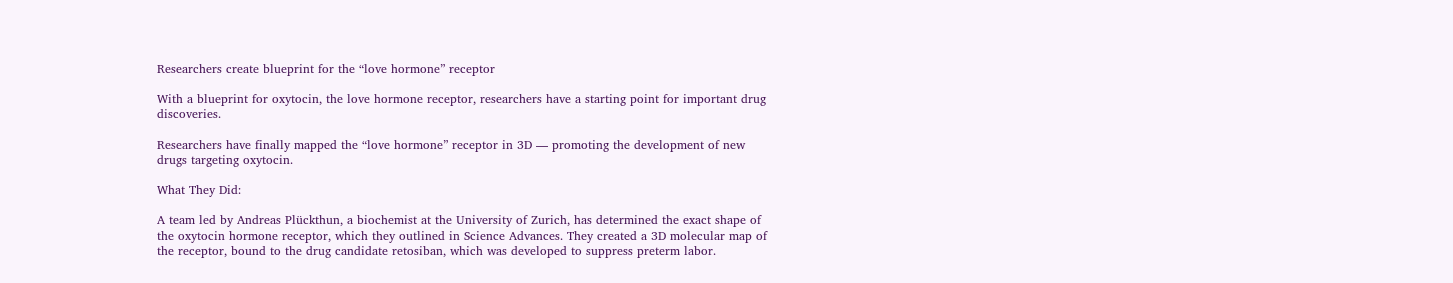Researchers create blueprint for the “love hormone” receptor

With a blueprint for oxytocin, the love hormone receptor, researchers have a starting point for important drug discoveries.

Researchers have finally mapped the “love hormone” receptor in 3D — promoting the development of new drugs targeting oxytocin.

What They Did:

A team led by Andreas Plückthun, a biochemist at the University of Zurich, has determined the exact shape of the oxytocin hormone receptor, which they outlined in Science Advances. They created a 3D molecular map of the receptor, bound to the drug candidate retosiban, which was developed to suppress preterm labor.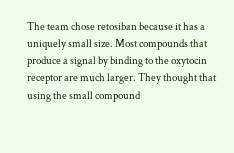The team chose retosiban because it has a uniquely small size. Most compounds that produce a signal by binding to the oxytocin receptor are much larger. They thought that using the small compound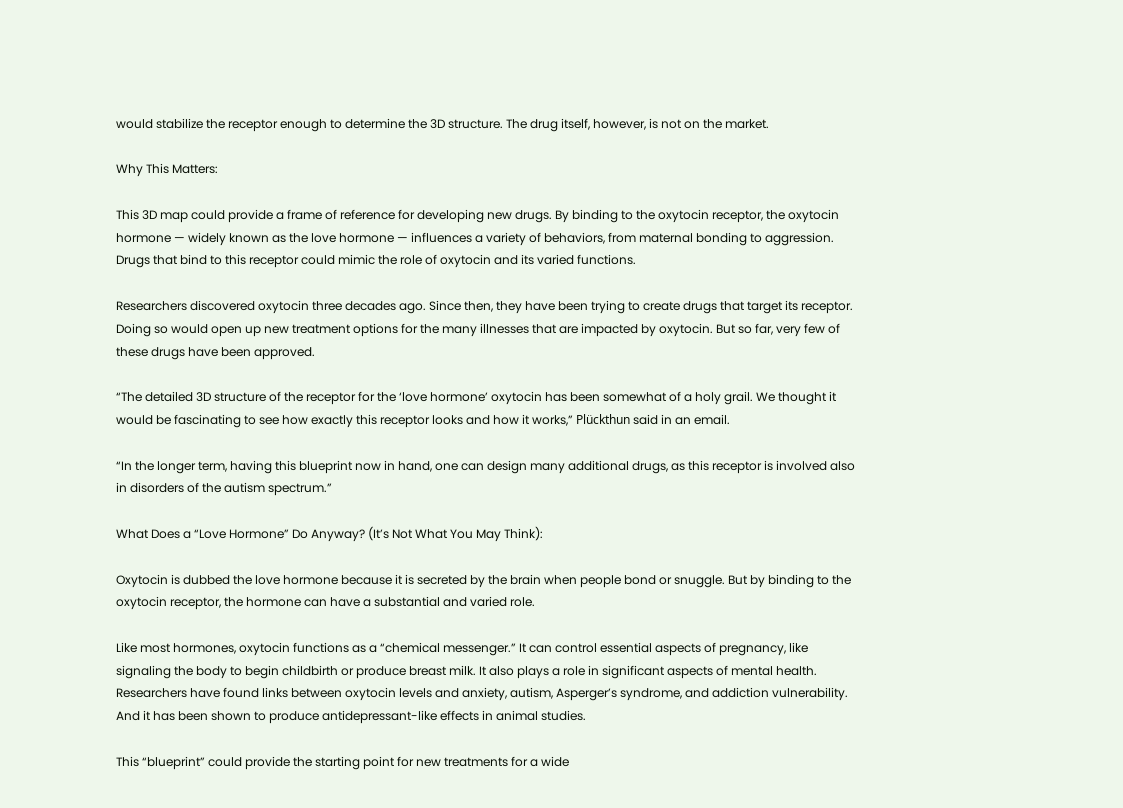would stabilize the receptor enough to determine the 3D structure. The drug itself, however, is not on the market.

Why This Matters:

This 3D map could provide a frame of reference for developing new drugs. By binding to the oxytocin receptor, the oxytocin hormone — widely known as the love hormone — influences a variety of behaviors, from maternal bonding to aggression. Drugs that bind to this receptor could mimic the role of oxytocin and its varied functions.

Researchers discovered oxytocin three decades ago. Since then, they have been trying to create drugs that target its receptor. Doing so would open up new treatment options for the many illnesses that are impacted by oxytocin. But so far, very few of these drugs have been approved.

“The detailed 3D structure of the receptor for the ‘love hormone’ oxytocin has been somewhat of a holy grail. We thought it would be fascinating to see how exactly this receptor looks and how it works,” Plückthun said in an email.

“In the longer term, having this blueprint now in hand, one can design many additional drugs, as this receptor is involved also in disorders of the autism spectrum.”

What Does a “Love Hormone” Do Anyway? (It’s Not What You May Think):

Oxytocin is dubbed the love hormone because it is secreted by the brain when people bond or snuggle. But by binding to the oxytocin receptor, the hormone can have a substantial and varied role.

Like most hormones, oxytocin functions as a “chemical messenger.” It can control essential aspects of pregnancy, like signaling the body to begin childbirth or produce breast milk. It also plays a role in significant aspects of mental health. Researchers have found links between oxytocin levels and anxiety, autism, Asperger’s syndrome, and addiction vulnerability. And it has been shown to produce antidepressant-like effects in animal studies.

This “blueprint” could provide the starting point for new treatments for a wide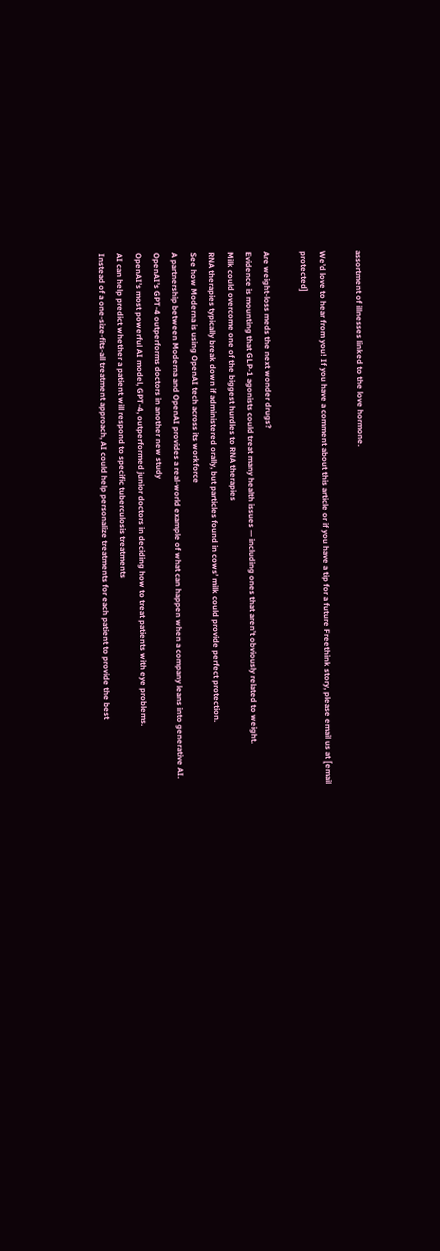assortment of illnesses linked to the love hormone.

We’d love to hear from you! If you have a comment about this article or if you have a tip for a future Freethink story, please email us at [email protected]

Are weight-loss meds the next wonder drugs?
Evidence is mounting that GLP-1 agonists could treat many health issues — including ones that aren’t obviously related to weight.
Milk could overcome one of the biggest hurdles to RNA therapies
RNA therapies typically break down if administered orally, but particles found in cows’ milk could provide perfect protection.
See how Moderna is using OpenAI tech across its workforce
A partnership between Moderna and OpenAI provides a real-world example of what can happen when a company leans into generative AI.
OpenAI’s GPT-4 outperforms doctors in another new study
OpenAI’s most powerful AI model, GPT-4, outperformed junior doctors in deciding how to treat patients with eye problems.
AI can help predict whether a patient will respond to specific tuberculosis treatments
Instead of a one-size-fits-all treatment approach, AI could help personalize treatments for each patient to provide the best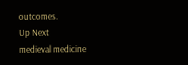outcomes.
Up Next
medieval medicine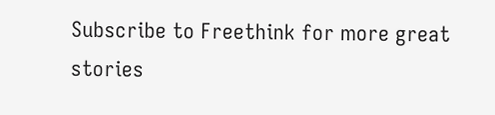Subscribe to Freethink for more great stories